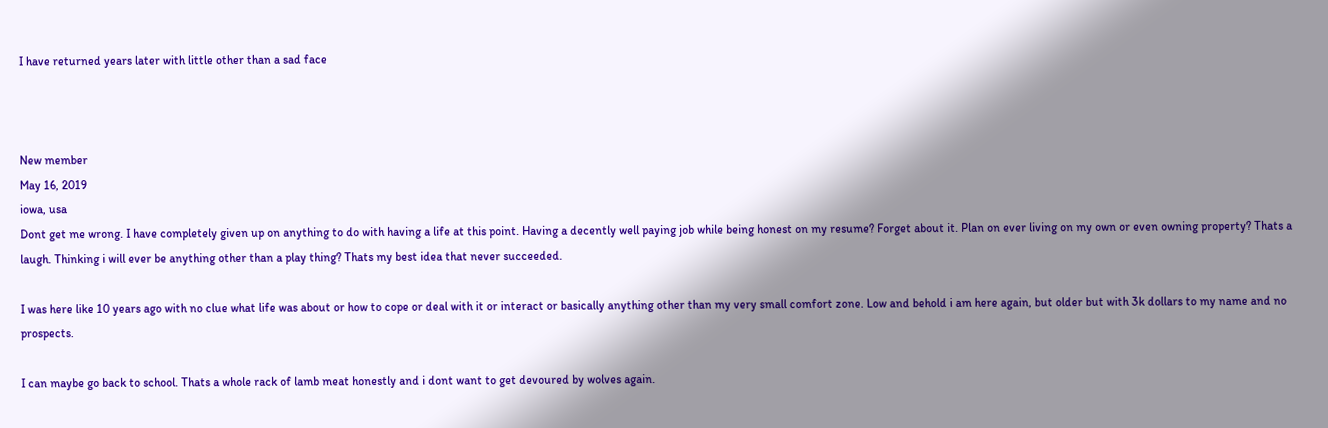I have returned years later with little other than a sad face



New member
May 16, 2019
iowa, usa
Dont get me wrong. I have completely given up on anything to do with having a life at this point. Having a decently well paying job while being honest on my resume? Forget about it. Plan on ever living on my own or even owning property? Thats a laugh. Thinking i will ever be anything other than a play thing? Thats my best idea that never succeeded.

I was here like 10 years ago with no clue what life was about or how to cope or deal with it or interact or basically anything other than my very small comfort zone. Low and behold i am here again, but older but with 3k dollars to my name and no prospects.

I can maybe go back to school. Thats a whole rack of lamb meat honestly and i dont want to get devoured by wolves again.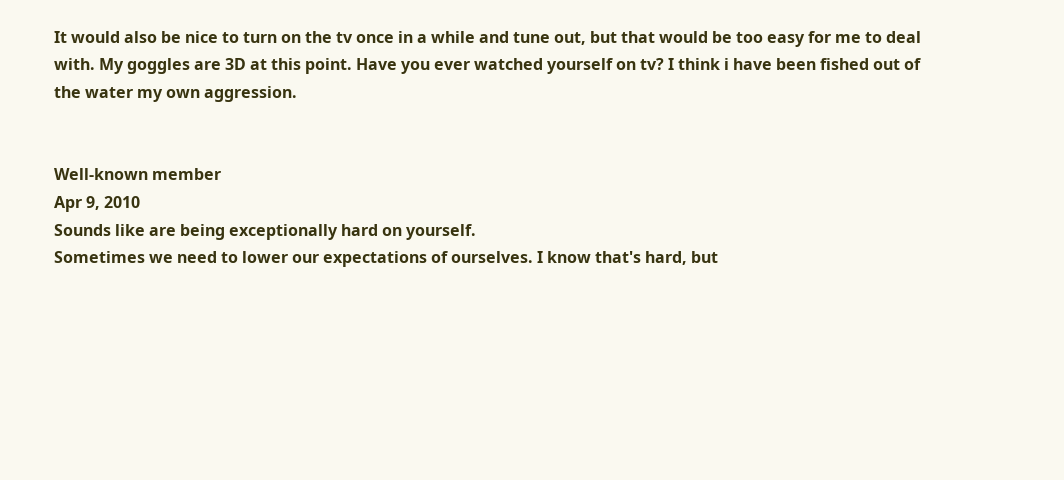It would also be nice to turn on the tv once in a while and tune out, but that would be too easy for me to deal with. My goggles are 3D at this point. Have you ever watched yourself on tv? I think i have been fished out of the water my own aggression.


Well-known member
Apr 9, 2010
Sounds like are being exceptionally hard on yourself.
Sometimes we need to lower our expectations of ourselves. I know that's hard, but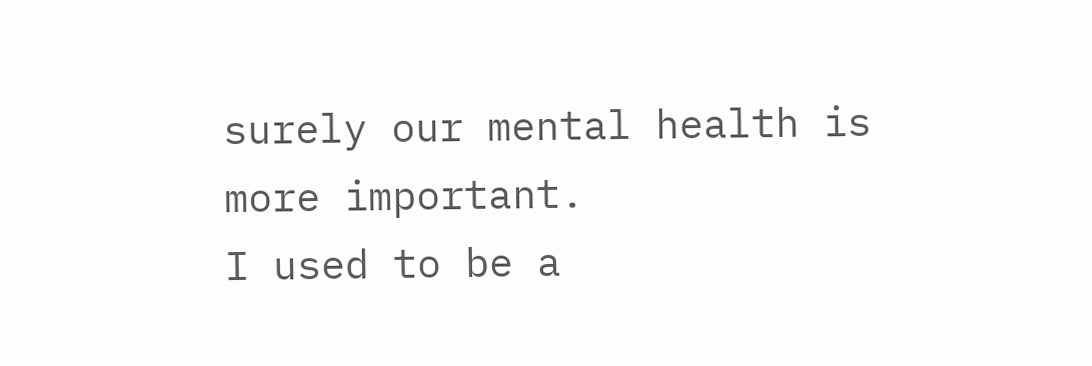surely our mental health is more important.
I used to be a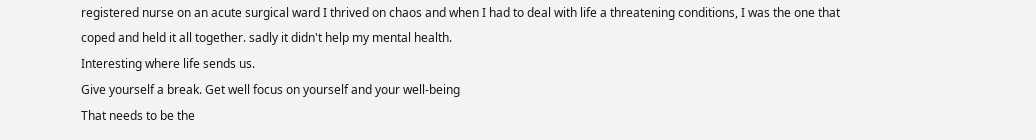registered nurse on an acute surgical ward I thrived on chaos and when I had to deal with life a threatening conditions, I was the one that coped and held it all together. sadly it didn't help my mental health.
Interesting where life sends us.
Give yourself a break. Get well focus on yourself and your well-being
That needs to be the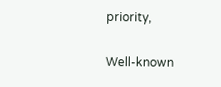priority,


Well-known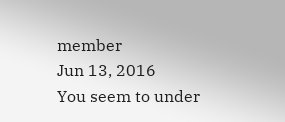member
Jun 13, 2016
You seem to under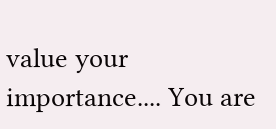value your importance.... You are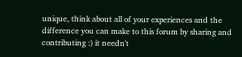unique, think about all of your experiences and the difference you can make to this forum by sharing and contributing :) it needn't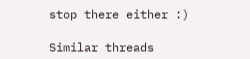stop there either :)

Similar threads